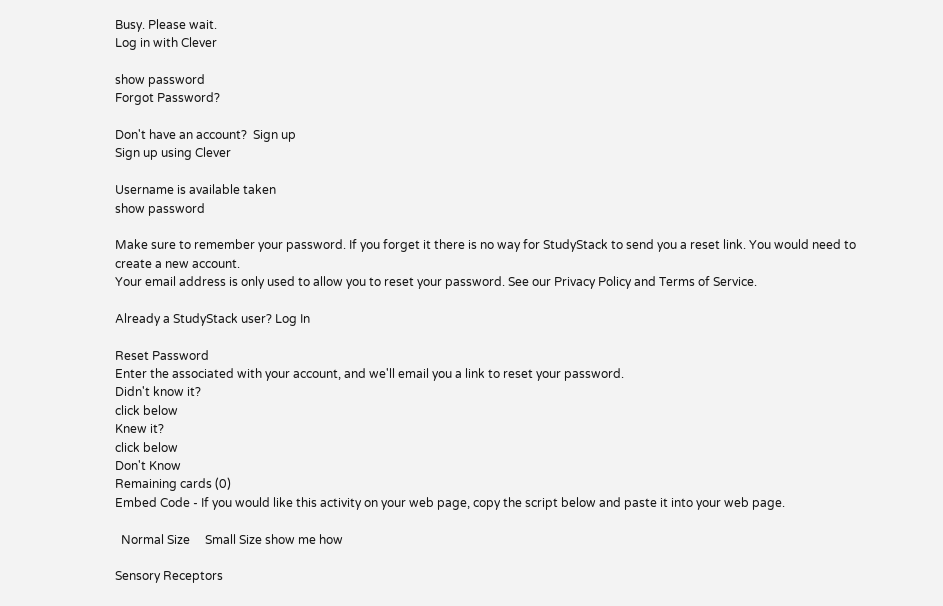Busy. Please wait.
Log in with Clever

show password
Forgot Password?

Don't have an account?  Sign up
Sign up using Clever

Username is available taken
show password

Make sure to remember your password. If you forget it there is no way for StudyStack to send you a reset link. You would need to create a new account.
Your email address is only used to allow you to reset your password. See our Privacy Policy and Terms of Service.

Already a StudyStack user? Log In

Reset Password
Enter the associated with your account, and we'll email you a link to reset your password.
Didn't know it?
click below
Knew it?
click below
Don't Know
Remaining cards (0)
Embed Code - If you would like this activity on your web page, copy the script below and paste it into your web page.

  Normal Size     Small Size show me how

Sensory Receptors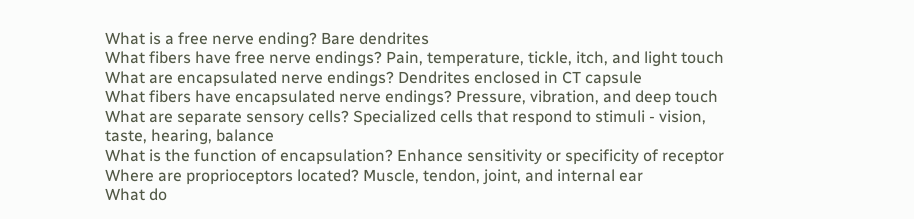What is a free nerve ending? Bare dendrites
What fibers have free nerve endings? Pain, temperature, tickle, itch, and light touch
What are encapsulated nerve endings? Dendrites enclosed in CT capsule
What fibers have encapsulated nerve endings? Pressure, vibration, and deep touch
What are separate sensory cells? Specialized cells that respond to stimuli - vision, taste, hearing, balance
What is the function of encapsulation? Enhance sensitivity or specificity of receptor
Where are proprioceptors located? Muscle, tendon, joint, and internal ear
What do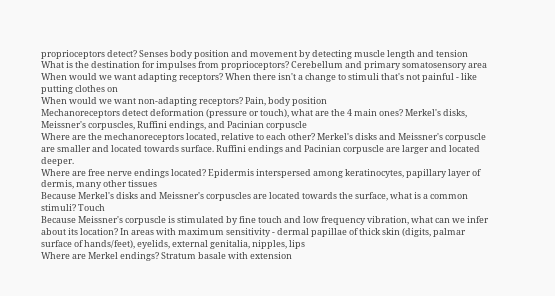proprioceptors detect? Senses body position and movement by detecting muscle length and tension
What is the destination for impulses from proprioceptors? Cerebellum and primary somatosensory area
When would we want adapting receptors? When there isn't a change to stimuli that's not painful - like putting clothes on
When would we want non-adapting receptors? Pain, body position
Mechanoreceptors detect deformation (pressure or touch), what are the 4 main ones? Merkel's disks, Meissner's corpuscles, Ruffini endings, and Pacinian corpuscle
Where are the mechanoreceptors located, relative to each other? Merkel's disks and Meissner's corpuscle are smaller and located towards surface. Ruffini endings and Pacinian corpuscle are larger and located deeper.
Where are free nerve endings located? Epidermis interspersed among keratinocytes, papillary layer of dermis, many other tissues
Because Merkel's disks and Meissner's corpuscles are located towards the surface, what is a common stimuli? Touch
Because Meissner's corpuscle is stimulated by fine touch and low frequency vibration, what can we infer about its location? In areas with maximum sensitivity - dermal papillae of thick skin (digits, palmar surface of hands/feet), eyelids, external genitalia, nipples, lips
Where are Merkel endings? Stratum basale with extension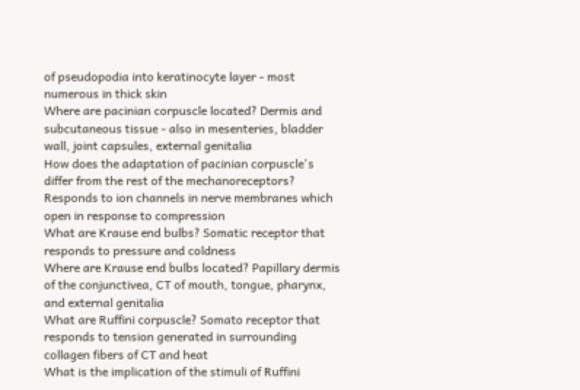of pseudopodia into keratinocyte layer - most numerous in thick skin
Where are pacinian corpuscle located? Dermis and subcutaneous tissue - also in mesenteries, bladder wall, joint capsules, external genitalia
How does the adaptation of pacinian corpuscle's differ from the rest of the mechanoreceptors? Responds to ion channels in nerve membranes which open in response to compression
What are Krause end bulbs? Somatic receptor that responds to pressure and coldness
Where are Krause end bulbs located? Papillary dermis of the conjunctivea, CT of mouth, tongue, pharynx, and external genitalia
What are Ruffini corpuscle? Somato receptor that responds to tension generated in surrounding collagen fibers of CT and heat
What is the implication of the stimuli of Ruffini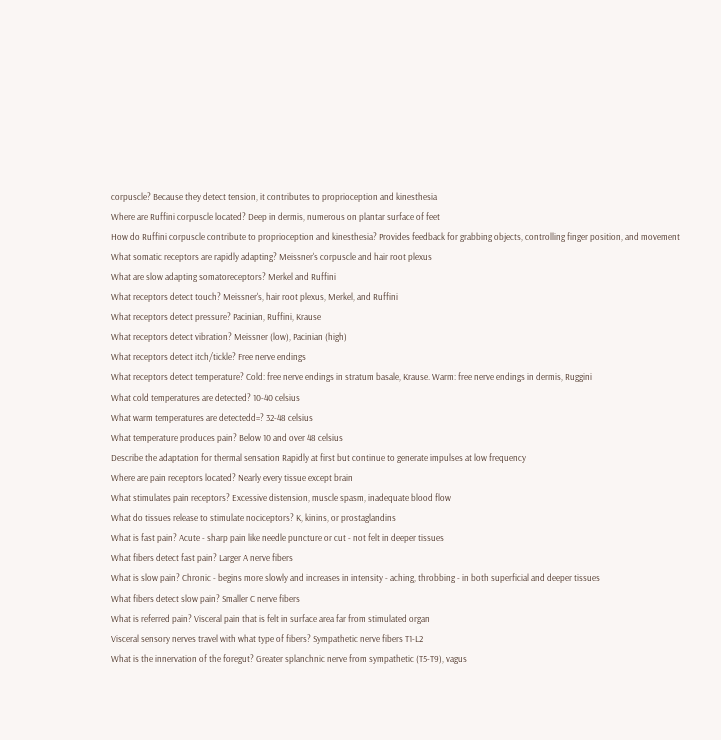corpuscle? Because they detect tension, it contributes to proprioception and kinesthesia
Where are Ruffini corpuscle located? Deep in dermis, numerous on plantar surface of feet
How do Ruffini corpuscle contribute to proprioception and kinesthesia? Provides feedback for grabbing objects, controlling finger position, and movement
What somatic receptors are rapidly adapting? Meissner's corpuscle and hair root plexus
What are slow adapting somatoreceptors? Merkel and Ruffini
What receptors detect touch? Meissner's, hair root plexus, Merkel, and Ruffini
What receptors detect pressure? Pacinian, Ruffini, Krause
What receptors detect vibration? Meissner (low), Pacinian (high)
What receptors detect itch/tickle? Free nerve endings
What receptors detect temperature? Cold: free nerve endings in stratum basale, Krause. Warm: free nerve endings in dermis, Ruggini
What cold temperatures are detected? 10-40 celsius
What warm temperatures are detectedd=? 32-48 celsius
What temperature produces pain? Below 10 and over 48 celsius
Describe the adaptation for thermal sensation Rapidly at first but continue to generate impulses at low frequency
Where are pain receptors located? Nearly every tissue except brain
What stimulates pain receptors? Excessive distension, muscle spasm, inadequate blood flow
What do tissues release to stimulate nociceptors? K, kinins, or prostaglandins
What is fast pain? Acute - sharp pain like needle puncture or cut - not felt in deeper tissues
What fibers detect fast pain? Larger A nerve fibers
What is slow pain? Chronic - begins more slowly and increases in intensity - aching, throbbing - in both superficial and deeper tissues
What fibers detect slow pain? Smaller C nerve fibers
What is referred pain? Visceral pain that is felt in surface area far from stimulated organ
Visceral sensory nerves travel with what type of fibers? Sympathetic nerve fibers T1-L2
What is the innervation of the foregut? Greater splanchnic nerve from sympathetic (T5-T9), vagus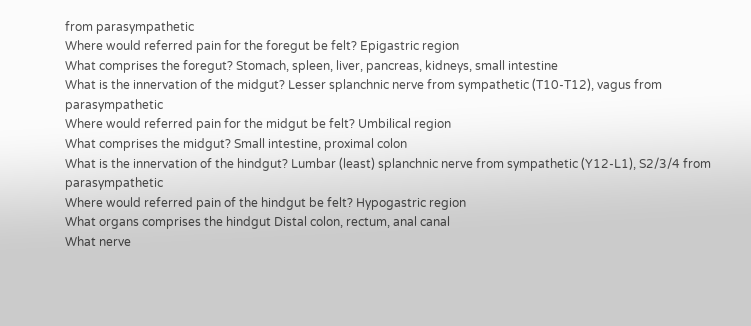from parasympathetic
Where would referred pain for the foregut be felt? Epigastric region
What comprises the foregut? Stomach, spleen, liver, pancreas, kidneys, small intestine
What is the innervation of the midgut? Lesser splanchnic nerve from sympathetic (T10-T12), vagus from parasympathetic
Where would referred pain for the midgut be felt? Umbilical region
What comprises the midgut? Small intestine, proximal colon
What is the innervation of the hindgut? Lumbar (least) splanchnic nerve from sympathetic (Y12-L1), S2/3/4 from parasympathetic
Where would referred pain of the hindgut be felt? Hypogastric region
What organs comprises the hindgut Distal colon, rectum, anal canal
What nerve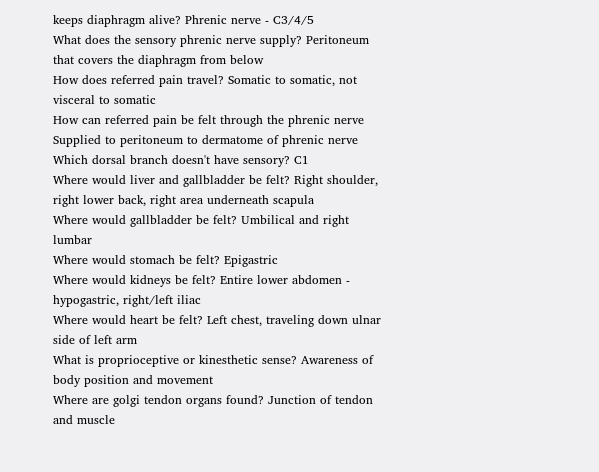keeps diaphragm alive? Phrenic nerve - C3/4/5
What does the sensory phrenic nerve supply? Peritoneum that covers the diaphragm from below
How does referred pain travel? Somatic to somatic, not visceral to somatic
How can referred pain be felt through the phrenic nerve Supplied to peritoneum to dermatome of phrenic nerve
Which dorsal branch doesn't have sensory? C1
Where would liver and gallbladder be felt? Right shoulder, right lower back, right area underneath scapula
Where would gallbladder be felt? Umbilical and right lumbar
Where would stomach be felt? Epigastric
Where would kidneys be felt? Entire lower abdomen - hypogastric, right/left iliac
Where would heart be felt? Left chest, traveling down ulnar side of left arm
What is proprioceptive or kinesthetic sense? Awareness of body position and movement
Where are golgi tendon organs found? Junction of tendon and muscle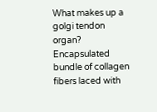What makes up a golgi tendon organ? Encapsulated bundle of collagen fibers laced with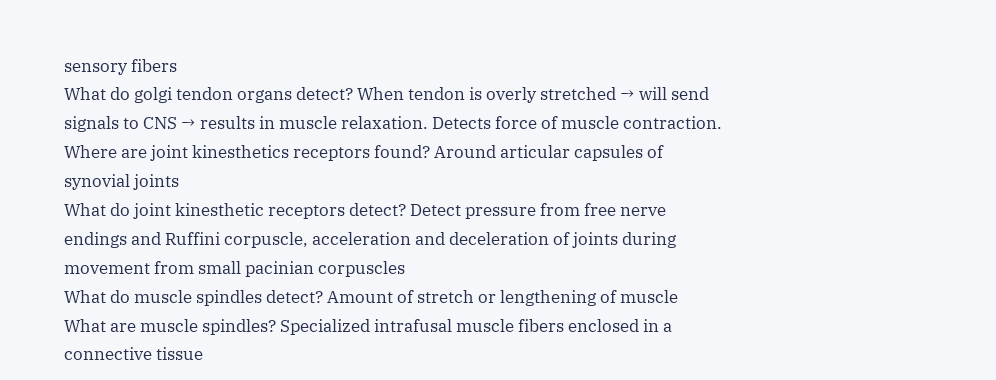sensory fibers
What do golgi tendon organs detect? When tendon is overly stretched → will send signals to CNS → results in muscle relaxation. Detects force of muscle contraction.
Where are joint kinesthetics receptors found? Around articular capsules of synovial joints
What do joint kinesthetic receptors detect? Detect pressure from free nerve endings and Ruffini corpuscle, acceleration and deceleration of joints during movement from small pacinian corpuscles
What do muscle spindles detect? Amount of stretch or lengthening of muscle
What are muscle spindles? Specialized intrafusal muscle fibers enclosed in a connective tissue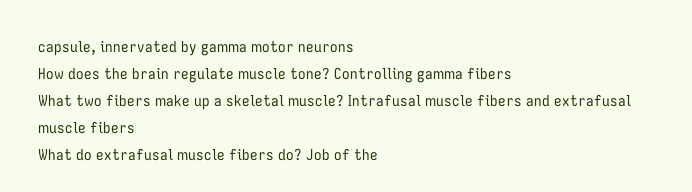capsule, innervated by gamma motor neurons
How does the brain regulate muscle tone? Controlling gamma fibers
What two fibers make up a skeletal muscle? Intrafusal muscle fibers and extrafusal muscle fibers
What do extrafusal muscle fibers do? Job of the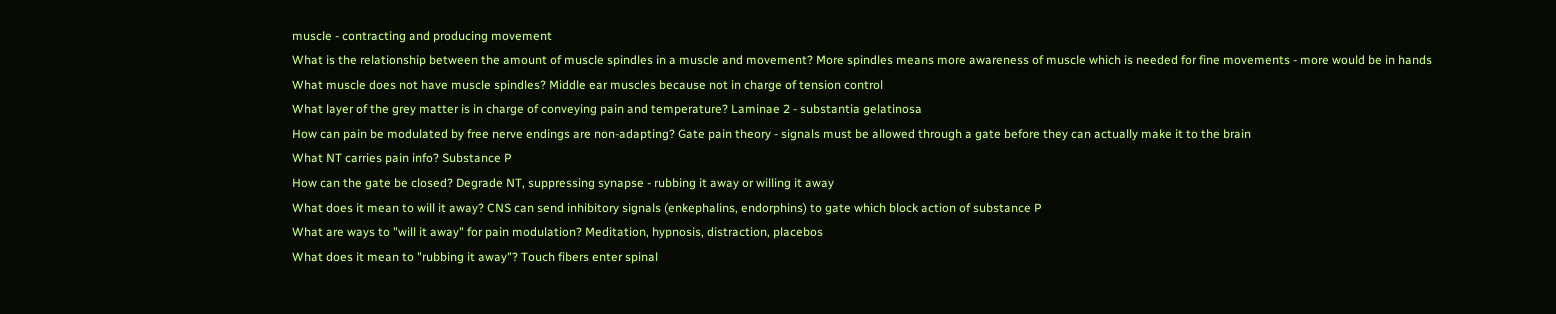muscle - contracting and producing movement
What is the relationship between the amount of muscle spindles in a muscle and movement? More spindles means more awareness of muscle which is needed for fine movements - more would be in hands
What muscle does not have muscle spindles? Middle ear muscles because not in charge of tension control
What layer of the grey matter is in charge of conveying pain and temperature? Laminae 2 - substantia gelatinosa
How can pain be modulated by free nerve endings are non-adapting? Gate pain theory - signals must be allowed through a gate before they can actually make it to the brain
What NT carries pain info? Substance P
How can the gate be closed? Degrade NT, suppressing synapse - rubbing it away or willing it away
What does it mean to will it away? CNS can send inhibitory signals (enkephalins, endorphins) to gate which block action of substance P
What are ways to "will it away" for pain modulation? Meditation, hypnosis, distraction, placebos
What does it mean to "rubbing it away"? Touch fibers enter spinal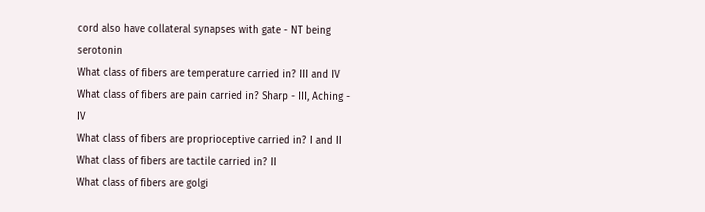cord also have collateral synapses with gate - NT being serotonin
What class of fibers are temperature carried in? III and IV
What class of fibers are pain carried in? Sharp - III, Aching - IV
What class of fibers are proprioceptive carried in? I and II
What class of fibers are tactile carried in? II
What class of fibers are golgi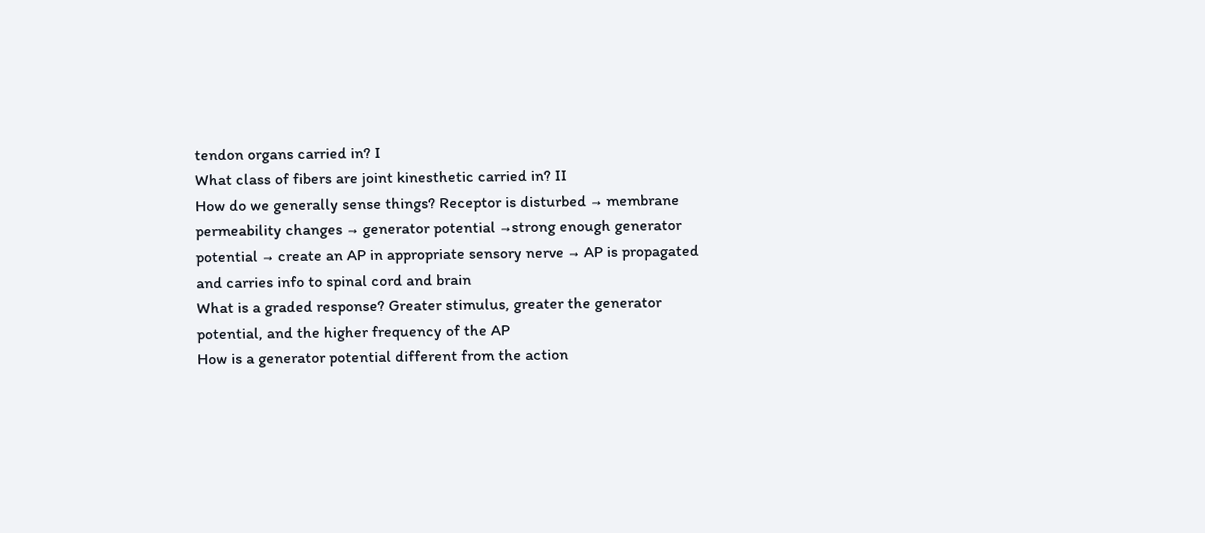tendon organs carried in? I
What class of fibers are joint kinesthetic carried in? II
How do we generally sense things? Receptor is disturbed → membrane permeability changes → generator potential →strong enough generator potential → create an AP in appropriate sensory nerve → AP is propagated and carries info to spinal cord and brain
What is a graded response? Greater stimulus, greater the generator potential, and the higher frequency of the AP
How is a generator potential different from the action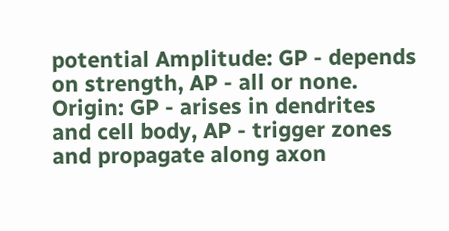potential Amplitude: GP - depends on strength, AP - all or none. Origin: GP - arises in dendrites and cell body, AP - trigger zones and propagate along axon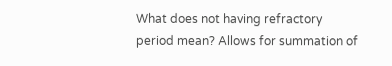What does not having refractory period mean? Allows for summation of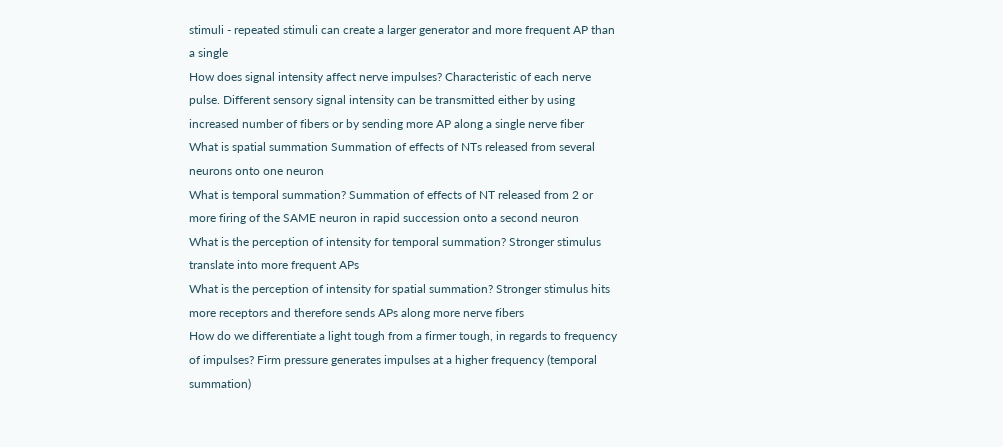stimuli - repeated stimuli can create a larger generator and more frequent AP than a single
How does signal intensity affect nerve impulses? Characteristic of each nerve pulse. Different sensory signal intensity can be transmitted either by using increased number of fibers or by sending more AP along a single nerve fiber
What is spatial summation Summation of effects of NTs released from several neurons onto one neuron
What is temporal summation? Summation of effects of NT released from 2 or more firing of the SAME neuron in rapid succession onto a second neuron
What is the perception of intensity for temporal summation? Stronger stimulus translate into more frequent APs
What is the perception of intensity for spatial summation? Stronger stimulus hits more receptors and therefore sends APs along more nerve fibers
How do we differentiate a light tough from a firmer tough, in regards to frequency of impulses? Firm pressure generates impulses at a higher frequency (temporal summation)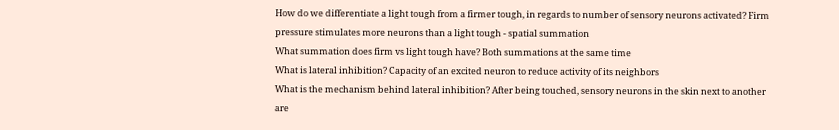How do we differentiate a light tough from a firmer tough, in regards to number of sensory neurons activated? Firm pressure stimulates more neurons than a light tough - spatial summation
What summation does firm vs light tough have? Both summations at the same time
What is lateral inhibition? Capacity of an excited neuron to reduce activity of its neighbors
What is the mechanism behind lateral inhibition? After being touched, sensory neurons in the skin next to another are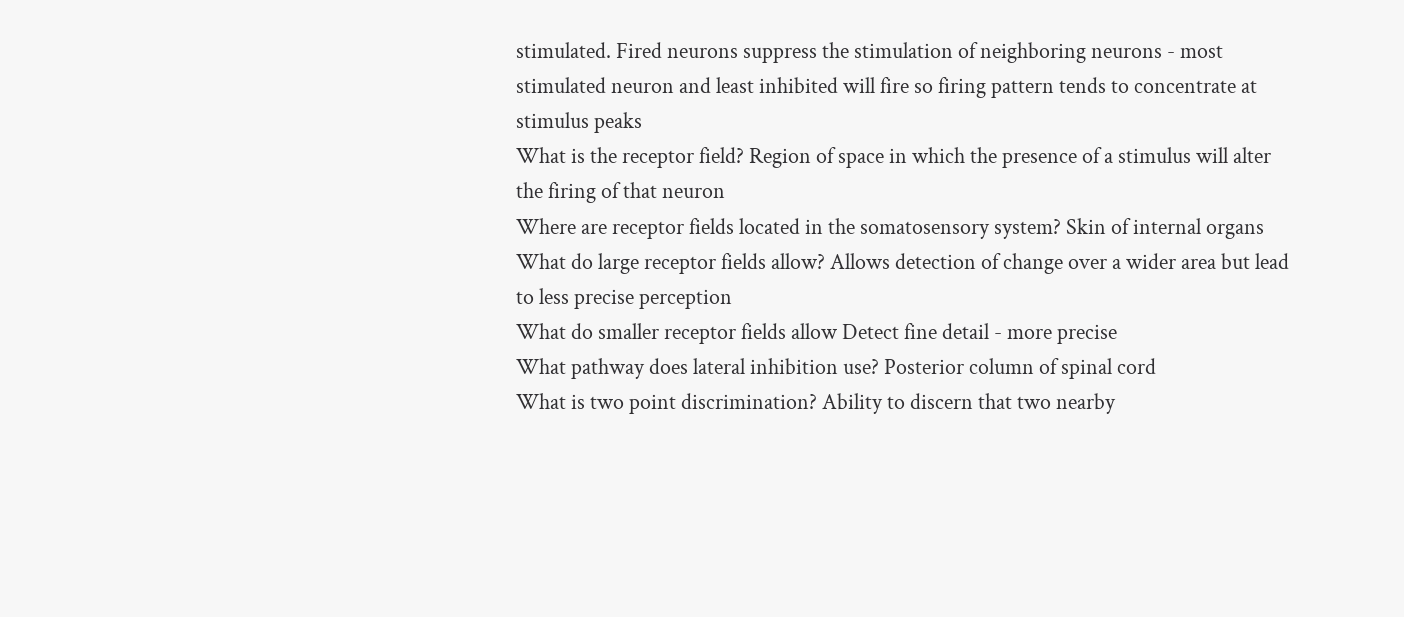stimulated. Fired neurons suppress the stimulation of neighboring neurons - most stimulated neuron and least inhibited will fire so firing pattern tends to concentrate at stimulus peaks
What is the receptor field? Region of space in which the presence of a stimulus will alter the firing of that neuron
Where are receptor fields located in the somatosensory system? Skin of internal organs
What do large receptor fields allow? Allows detection of change over a wider area but lead to less precise perception
What do smaller receptor fields allow Detect fine detail - more precise
What pathway does lateral inhibition use? Posterior column of spinal cord
What is two point discrimination? Ability to discern that two nearby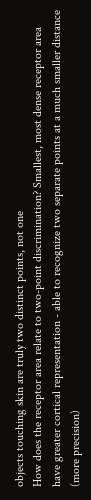objects touching skin are truly two distinct points, not one
How does the receptor area relate to two-point discrimination? Smallest, most dense receptor area have greater cortical representation - able to recognize two separate points at a much smaller distance (more precision)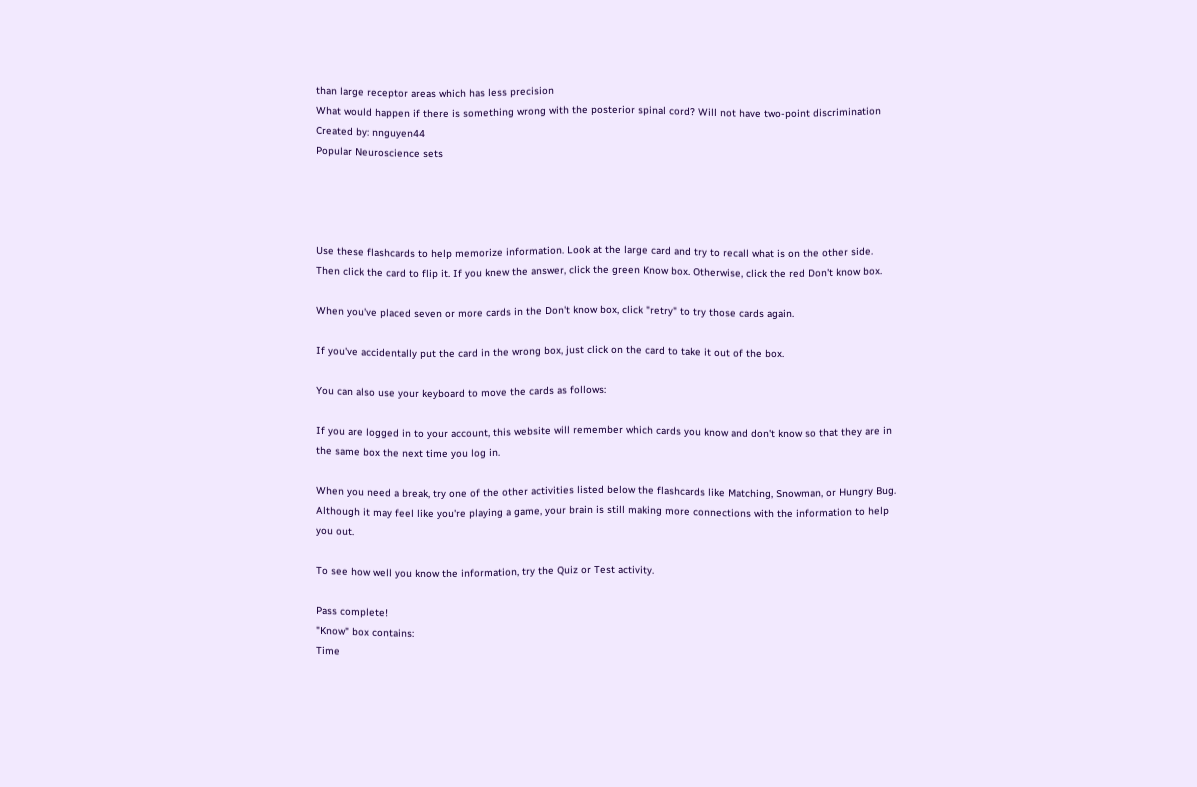than large receptor areas which has less precision
What would happen if there is something wrong with the posterior spinal cord? Will not have two-point discrimination
Created by: nnguyen44
Popular Neuroscience sets




Use these flashcards to help memorize information. Look at the large card and try to recall what is on the other side. Then click the card to flip it. If you knew the answer, click the green Know box. Otherwise, click the red Don't know box.

When you've placed seven or more cards in the Don't know box, click "retry" to try those cards again.

If you've accidentally put the card in the wrong box, just click on the card to take it out of the box.

You can also use your keyboard to move the cards as follows:

If you are logged in to your account, this website will remember which cards you know and don't know so that they are in the same box the next time you log in.

When you need a break, try one of the other activities listed below the flashcards like Matching, Snowman, or Hungry Bug. Although it may feel like you're playing a game, your brain is still making more connections with the information to help you out.

To see how well you know the information, try the Quiz or Test activity.

Pass complete!
"Know" box contains:
Time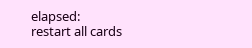elapsed:
restart all cards